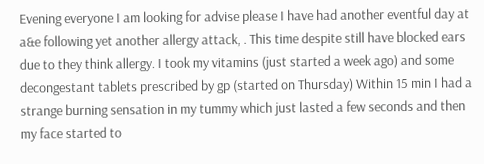Evening everyone I am looking for advise please I have had another eventful day at a&e following yet another allergy attack, . This time despite still have blocked ears due to they think allergy. I took my vitamins (just started a week ago) and some decongestant tablets prescribed by gp (started on Thursday) Within 15 min I had a strange burning sensation in my tummy which just lasted a few seconds and then my face started to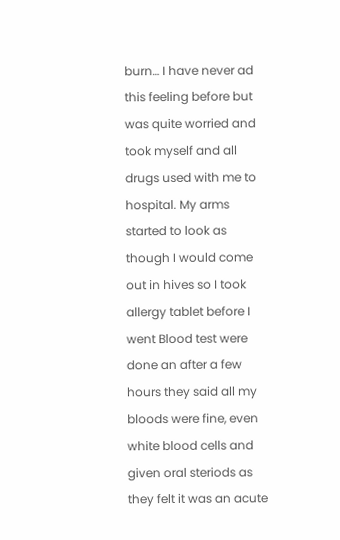burn… I have never ad this feeling before but was quite worried and took myself and all drugs used with me to hospital. My arms started to look as though I would come out in hives so I took allergy tablet before I went Blood test were done an after a few hours they said all my bloods were fine, even white blood cells and given oral steriods as they felt it was an acute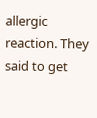allergic reaction. They said to get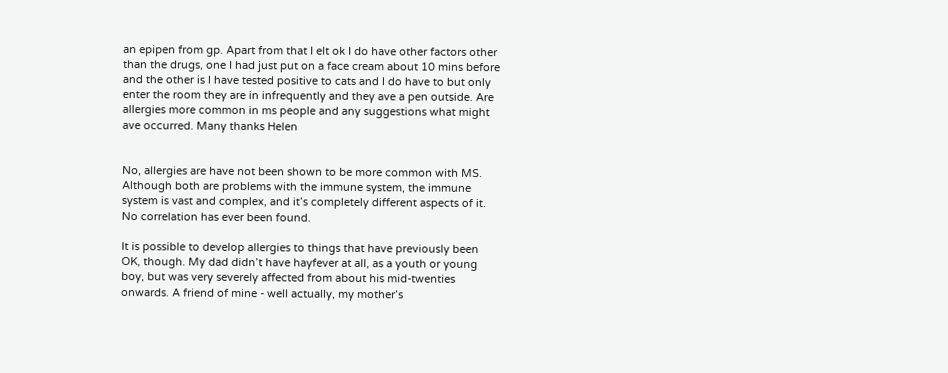an epipen from gp. Apart from that I elt ok I do have other factors other than the drugs, one I had just put on a face cream about 10 mins before and the other is I have tested positive to cats and I do have to but only enter the room they are in infrequently and they ave a pen outside. Are allergies more common in ms people and any suggestions what might ave occurred. Many thanks Helen


No, allergies are have not been shown to be more common with MS. Although both are problems with the immune system, the immune system is vast and complex, and it’s completely different aspects of it. No correlation has ever been found.

It is possible to develop allergies to things that have previously been OK, though. My dad didn’t have hayfever at all, as a youth or young boy, but was very severely affected from about his mid-twenties onwards. A friend of mine - well actually, my mother’s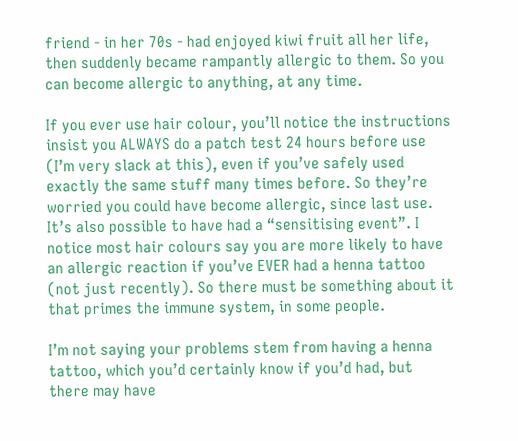friend - in her 70s - had enjoyed kiwi fruit all her life, then suddenly became rampantly allergic to them. So you can become allergic to anything, at any time.

If you ever use hair colour, you’ll notice the instructions insist you ALWAYS do a patch test 24 hours before use (I’m very slack at this), even if you’ve safely used exactly the same stuff many times before. So they’re worried you could have become allergic, since last use. It’s also possible to have had a “sensitising event”. I notice most hair colours say you are more likely to have an allergic reaction if you’ve EVER had a henna tattoo (not just recently). So there must be something about it that primes the immune system, in some people.

I’m not saying your problems stem from having a henna tattoo, which you’d certainly know if you’d had, but there may have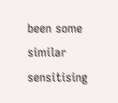been some similar sensitising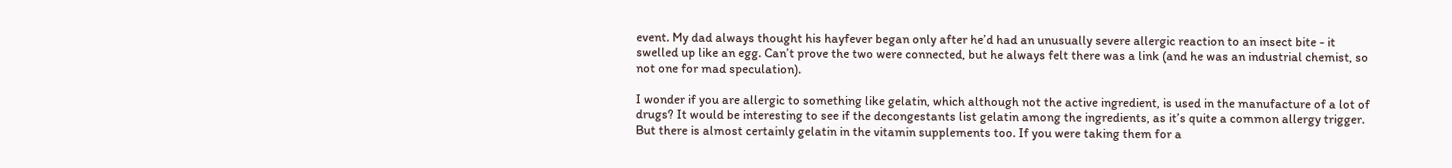event. My dad always thought his hayfever began only after he’d had an unusually severe allergic reaction to an insect bite - it swelled up like an egg. Can’t prove the two were connected, but he always felt there was a link (and he was an industrial chemist, so not one for mad speculation).

I wonder if you are allergic to something like gelatin, which although not the active ingredient, is used in the manufacture of a lot of drugs? It would be interesting to see if the decongestants list gelatin among the ingredients, as it’s quite a common allergy trigger. But there is almost certainly gelatin in the vitamin supplements too. If you were taking them for a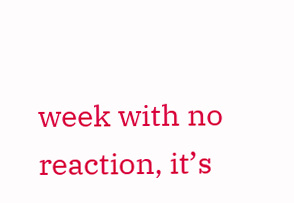week with no reaction, it’s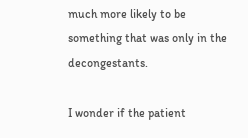much more likely to be something that was only in the decongestants.

I wonder if the patient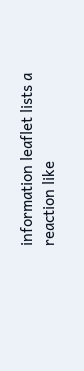information leaflet lists a reaction like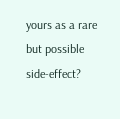yours as a rare but possible side-effect?